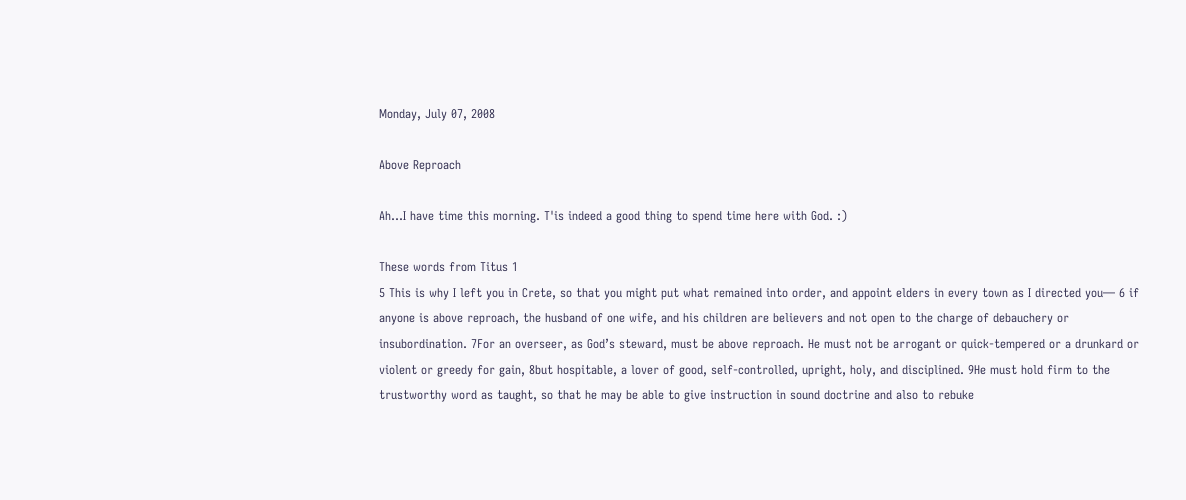Monday, July 07, 2008

Above Reproach

Ah...I have time this morning. T'is indeed a good thing to spend time here with God. :)

These words from Titus 1
5 This is why I left you in Crete, so that you might put what remained into order, and appoint elders in every town as I directed you— 6 if anyone is above reproach, the husband of one wife, and his children are believers and not open to the charge of debauchery or insubordination. 7For an overseer, as God’s steward, must be above reproach. He must not be arrogant or quick-tempered or a drunkard or violent or greedy for gain, 8but hospitable, a lover of good, self-controlled, upright, holy, and disciplined. 9He must hold firm to the trustworthy word as taught, so that he may be able to give instruction in sound doctrine and also to rebuke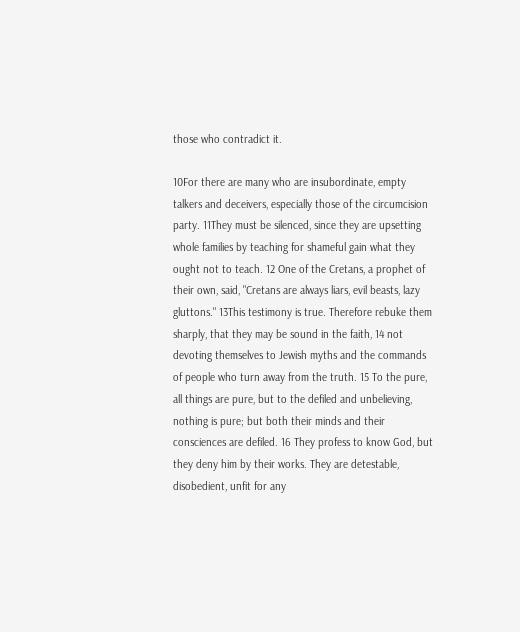those who contradict it.

10For there are many who are insubordinate, empty talkers and deceivers, especially those of the circumcision party. 11They must be silenced, since they are upsetting whole families by teaching for shameful gain what they ought not to teach. 12 One of the Cretans, a prophet of their own, said, "Cretans are always liars, evil beasts, lazy gluttons." 13This testimony is true. Therefore rebuke them sharply, that they may be sound in the faith, 14 not devoting themselves to Jewish myths and the commands of people who turn away from the truth. 15 To the pure, all things are pure, but to the defiled and unbelieving, nothing is pure; but both their minds and their consciences are defiled. 16 They profess to know God, but they deny him by their works. They are detestable, disobedient, unfit for any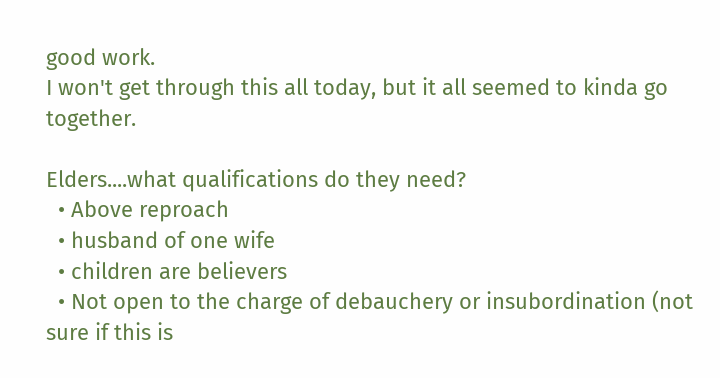good work.
I won't get through this all today, but it all seemed to kinda go together.

Elders....what qualifications do they need?
  • Above reproach
  • husband of one wife
  • children are believers
  • Not open to the charge of debauchery or insubordination (not sure if this is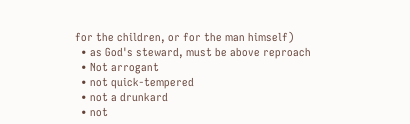for the children, or for the man himself)
  • as God's steward, must be above reproach
  • Not arrogant
  • not quick-tempered
  • not a drunkard
  • not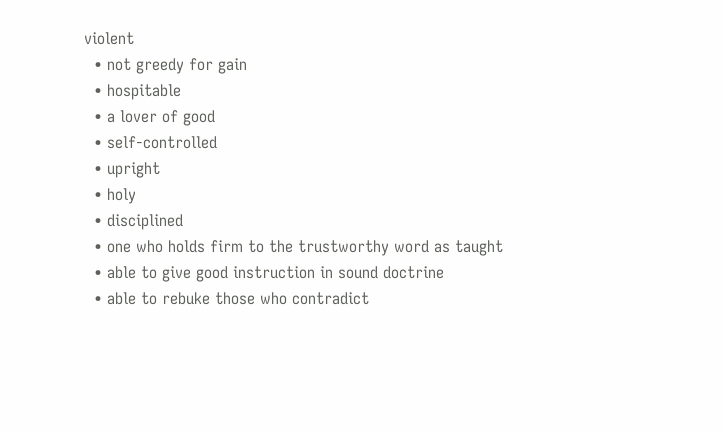violent
  • not greedy for gain
  • hospitable
  • a lover of good
  • self-controlled
  • upright
  • holy
  • disciplined
  • one who holds firm to the trustworthy word as taught
  • able to give good instruction in sound doctrine
  • able to rebuke those who contradict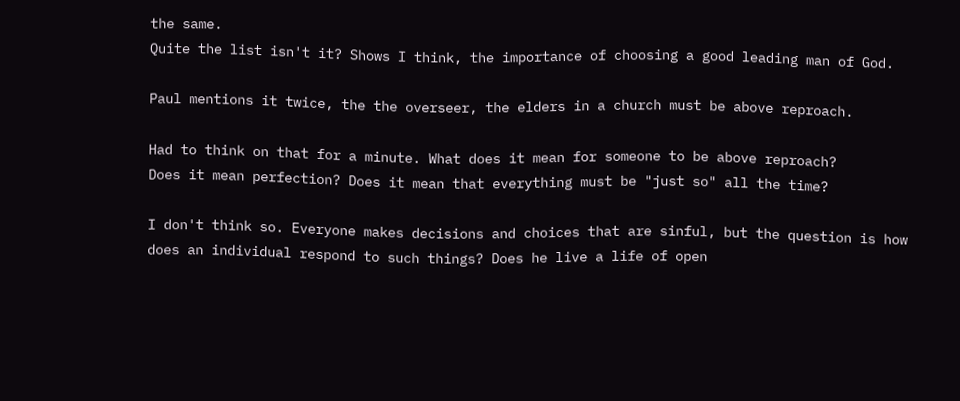the same.
Quite the list isn't it? Shows I think, the importance of choosing a good leading man of God.

Paul mentions it twice, the the overseer, the elders in a church must be above reproach.

Had to think on that for a minute. What does it mean for someone to be above reproach?
Does it mean perfection? Does it mean that everything must be "just so" all the time?

I don't think so. Everyone makes decisions and choices that are sinful, but the question is how does an individual respond to such things? Does he live a life of open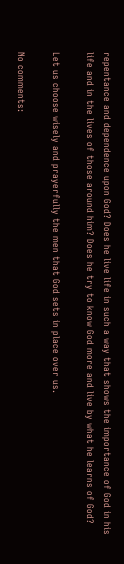repentance and dependence upon God? Does he live life in such a way that shows the importance of God in his life and in the lives of those around him? Does he try to know God more and live by what he learns of God?

Let us choose wisely and prayerfully the men that God sets in place over us.

No comments: